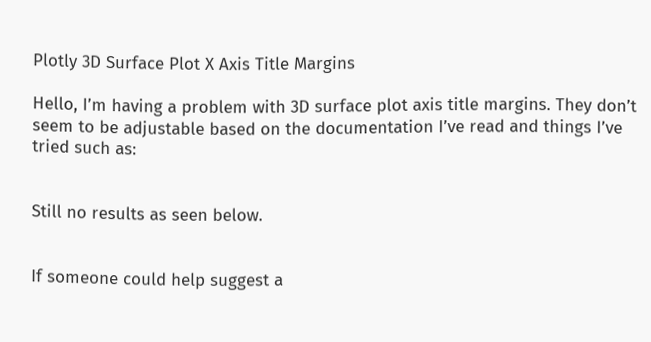Plotly 3D Surface Plot X Axis Title Margins

Hello, I’m having a problem with 3D surface plot axis title margins. They don’t seem to be adjustable based on the documentation I’ve read and things I’ve tried such as:


Still no results as seen below.


If someone could help suggest a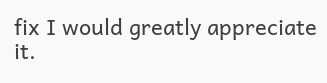fix I would greatly appreciate it.